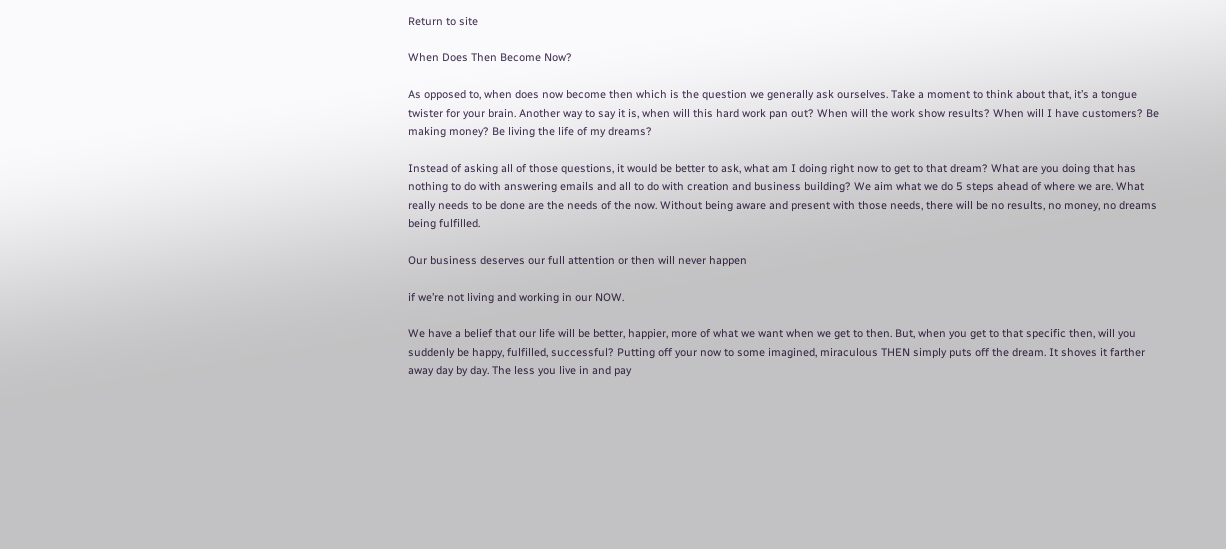Return to site

When Does Then Become Now?

As opposed to, when does now become then which is the question we generally ask ourselves. Take a moment to think about that, it’s a tongue twister for your brain. Another way to say it is, when will this hard work pan out? When will the work show results? When will I have customers? Be making money? Be living the life of my dreams?

Instead of asking all of those questions, it would be better to ask, what am I doing right now to get to that dream? What are you doing that has nothing to do with answering emails and all to do with creation and business building? We aim what we do 5 steps ahead of where we are. What really needs to be done are the needs of the now. Without being aware and present with those needs, there will be no results, no money, no dreams being fulfilled.

Our business deserves our full attention or then will never happen

if we’re not living and working in our NOW.

We have a belief that our life will be better, happier, more of what we want when we get to then. But, when you get to that specific then, will you suddenly be happy, fulfilled, successful? Putting off your now to some imagined, miraculous THEN simply puts off the dream. It shoves it farther away day by day. The less you live in and pay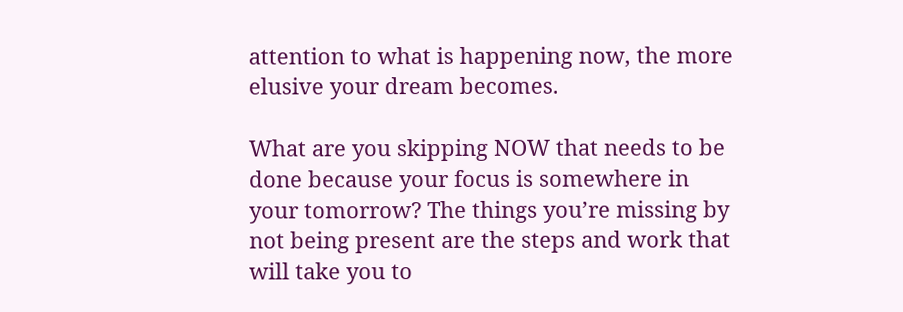attention to what is happening now, the more elusive your dream becomes.

What are you skipping NOW that needs to be done because your focus is somewhere in your tomorrow? The things you’re missing by not being present are the steps and work that will take you to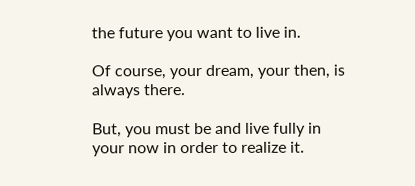the future you want to live in.

Of course, your dream, your then, is always there.

But, you must be and live fully in your now in order to realize it.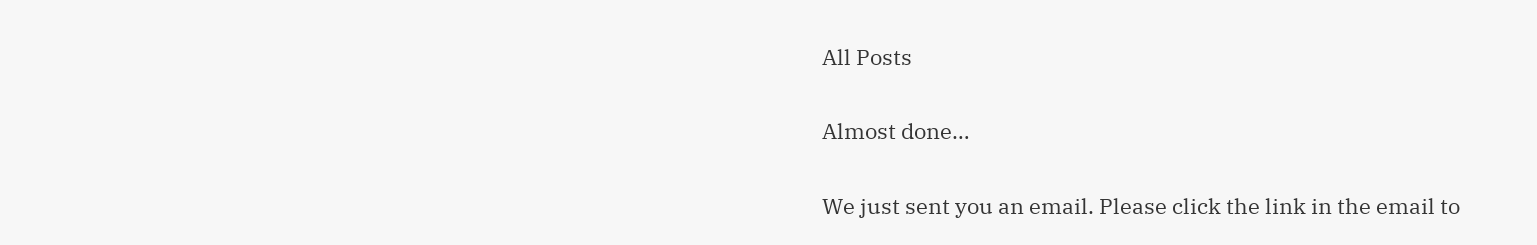All Posts

Almost done…

We just sent you an email. Please click the link in the email to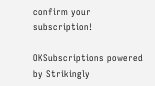confirm your subscription!

OKSubscriptions powered by Strikingly